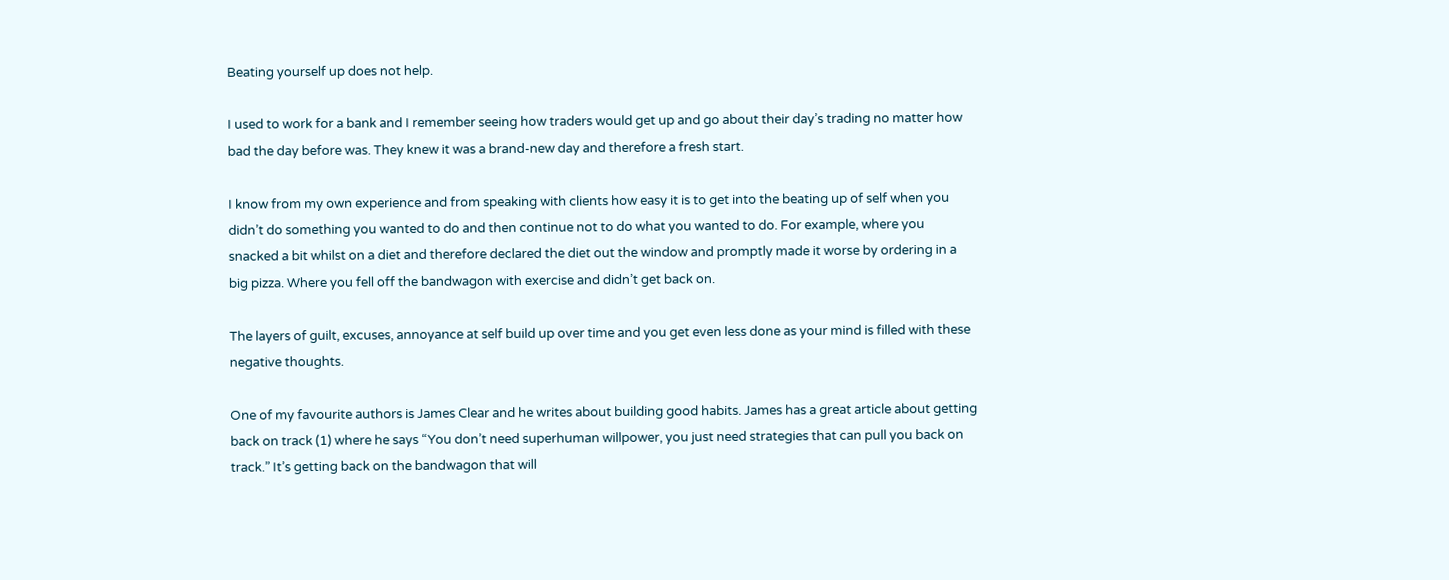Beating yourself up does not help.

I used to work for a bank and I remember seeing how traders would get up and go about their day’s trading no matter how bad the day before was. They knew it was a brand-new day and therefore a fresh start.

I know from my own experience and from speaking with clients how easy it is to get into the beating up of self when you didn’t do something you wanted to do and then continue not to do what you wanted to do. For example, where you snacked a bit whilst on a diet and therefore declared the diet out the window and promptly made it worse by ordering in a big pizza. Where you fell off the bandwagon with exercise and didn’t get back on.

The layers of guilt, excuses, annoyance at self build up over time and you get even less done as your mind is filled with these negative thoughts.

One of my favourite authors is James Clear and he writes about building good habits. James has a great article about getting back on track (1) where he says “You don’t need superhuman willpower, you just need strategies that can pull you back on track.” It’s getting back on the bandwagon that will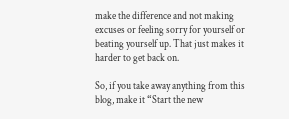make the difference and not making excuses or feeling sorry for yourself or beating yourself up. That just makes it harder to get back on.

So, if you take away anything from this blog, make it “Start the new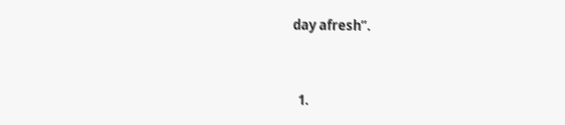day afresh”.


  1.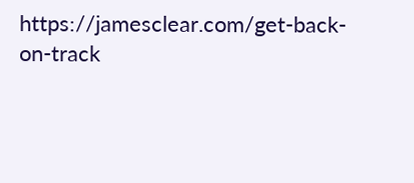https://jamesclear.com/get-back-on-track